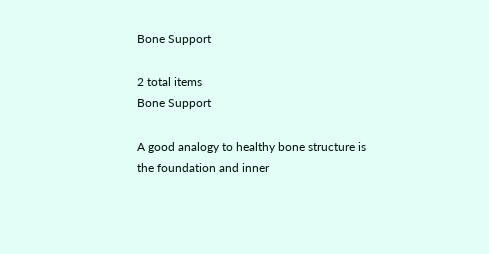Bone Support

2 total items
Bone Support

A good analogy to healthy bone structure is the foundation and inner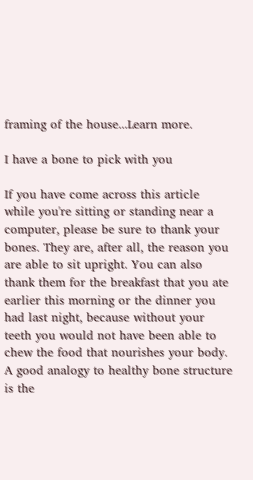framing of the house...Learn more.

I have a bone to pick with you

If you have come across this article while you're sitting or standing near a computer, please be sure to thank your bones. They are, after all, the reason you are able to sit upright. You can also thank them for the breakfast that you ate earlier this morning or the dinner you had last night, because without your teeth you would not have been able to chew the food that nourishes your body. A good analogy to healthy bone structure is the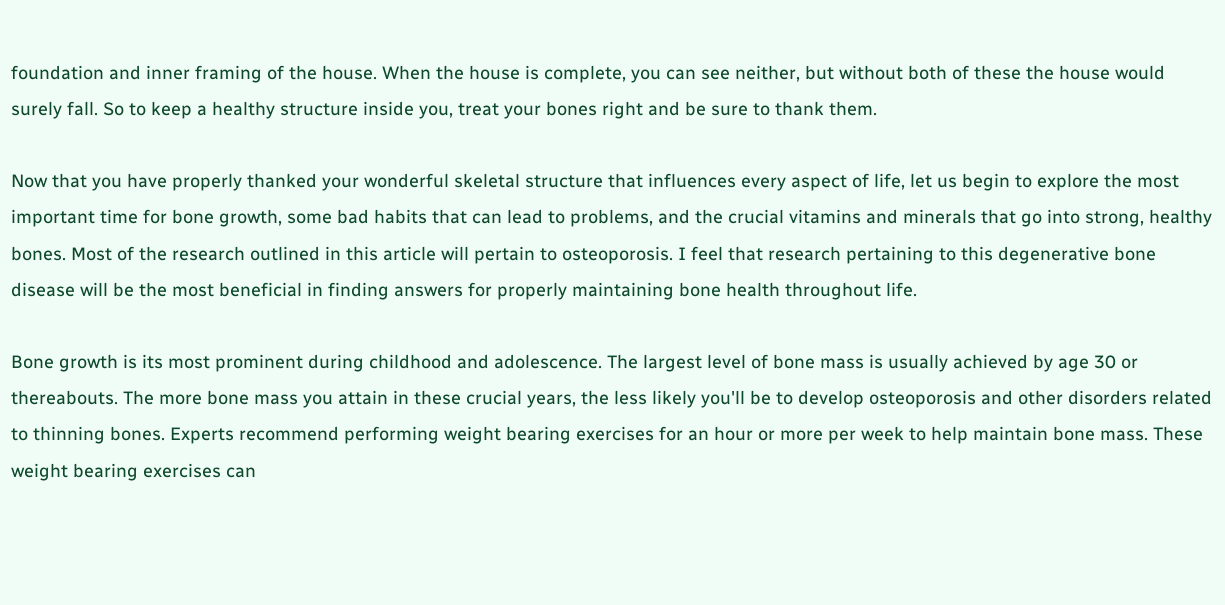foundation and inner framing of the house. When the house is complete, you can see neither, but without both of these the house would surely fall. So to keep a healthy structure inside you, treat your bones right and be sure to thank them.

Now that you have properly thanked your wonderful skeletal structure that influences every aspect of life, let us begin to explore the most important time for bone growth, some bad habits that can lead to problems, and the crucial vitamins and minerals that go into strong, healthy bones. Most of the research outlined in this article will pertain to osteoporosis. I feel that research pertaining to this degenerative bone disease will be the most beneficial in finding answers for properly maintaining bone health throughout life.

Bone growth is its most prominent during childhood and adolescence. The largest level of bone mass is usually achieved by age 30 or thereabouts. The more bone mass you attain in these crucial years, the less likely you'll be to develop osteoporosis and other disorders related to thinning bones. Experts recommend performing weight bearing exercises for an hour or more per week to help maintain bone mass. These weight bearing exercises can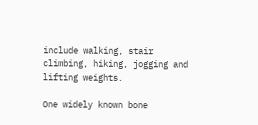include walking, stair climbing, hiking, jogging and lifting weights.

One widely known bone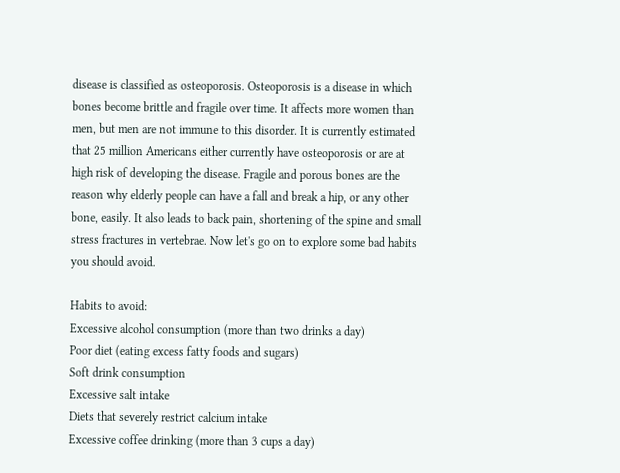disease is classified as osteoporosis. Osteoporosis is a disease in which bones become brittle and fragile over time. It affects more women than men, but men are not immune to this disorder. It is currently estimated that 25 million Americans either currently have osteoporosis or are at high risk of developing the disease. Fragile and porous bones are the reason why elderly people can have a fall and break a hip, or any other bone, easily. It also leads to back pain, shortening of the spine and small stress fractures in vertebrae. Now let's go on to explore some bad habits you should avoid.

Habits to avoid:
Excessive alcohol consumption (more than two drinks a day)
Poor diet (eating excess fatty foods and sugars)
Soft drink consumption
Excessive salt intake
Diets that severely restrict calcium intake
Excessive coffee drinking (more than 3 cups a day)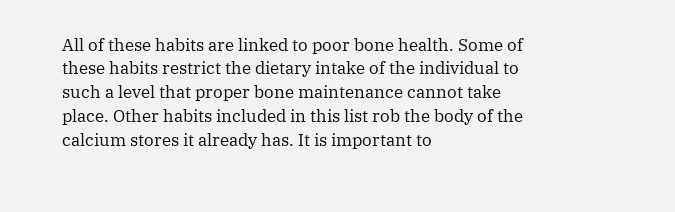All of these habits are linked to poor bone health. Some of these habits restrict the dietary intake of the individual to such a level that proper bone maintenance cannot take place. Other habits included in this list rob the body of the calcium stores it already has. It is important to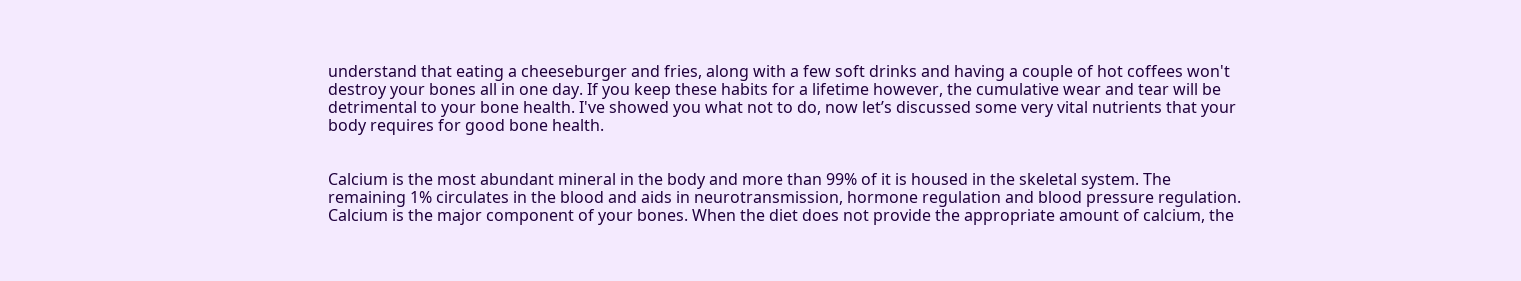understand that eating a cheeseburger and fries, along with a few soft drinks and having a couple of hot coffees won't destroy your bones all in one day. If you keep these habits for a lifetime however, the cumulative wear and tear will be detrimental to your bone health. I've showed you what not to do, now let’s discussed some very vital nutrients that your body requires for good bone health.


Calcium is the most abundant mineral in the body and more than 99% of it is housed in the skeletal system. The remaining 1% circulates in the blood and aids in neurotransmission, hormone regulation and blood pressure regulation. Calcium is the major component of your bones. When the diet does not provide the appropriate amount of calcium, the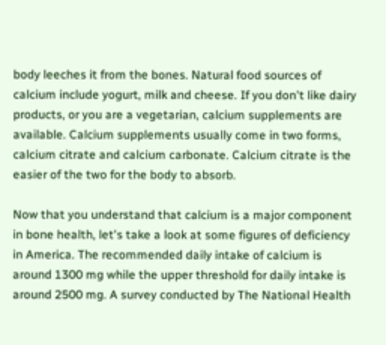body leeches it from the bones. Natural food sources of calcium include yogurt, milk and cheese. If you don't like dairy products, or you are a vegetarian, calcium supplements are available. Calcium supplements usually come in two forms, calcium citrate and calcium carbonate. Calcium citrate is the easier of the two for the body to absorb.

Now that you understand that calcium is a major component in bone health, let's take a look at some figures of deficiency in America. The recommended daily intake of calcium is around 1300 mg while the upper threshold for daily intake is around 2500 mg. A survey conducted by The National Health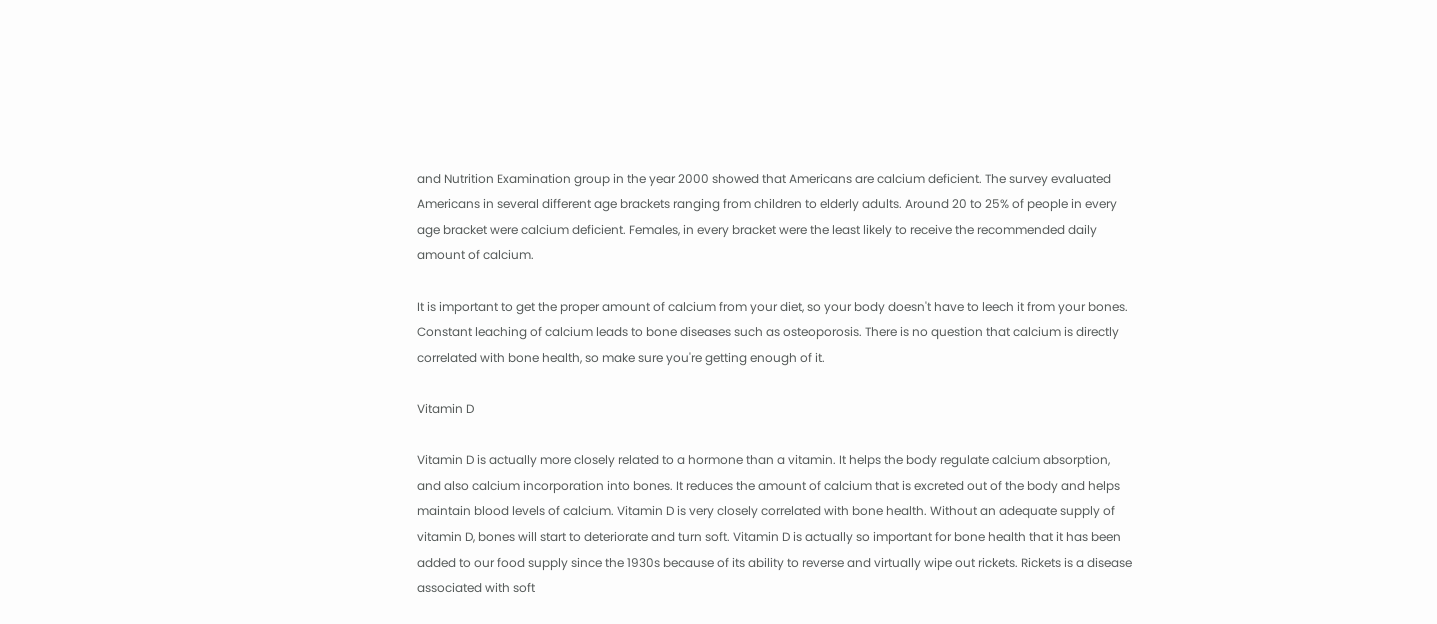and Nutrition Examination group in the year 2000 showed that Americans are calcium deficient. The survey evaluated Americans in several different age brackets ranging from children to elderly adults. Around 20 to 25% of people in every age bracket were calcium deficient. Females, in every bracket were the least likely to receive the recommended daily amount of calcium.

It is important to get the proper amount of calcium from your diet, so your body doesn't have to leech it from your bones. Constant leaching of calcium leads to bone diseases such as osteoporosis. There is no question that calcium is directly correlated with bone health, so make sure you're getting enough of it.

Vitamin D

Vitamin D is actually more closely related to a hormone than a vitamin. It helps the body regulate calcium absorption, and also calcium incorporation into bones. It reduces the amount of calcium that is excreted out of the body and helps maintain blood levels of calcium. Vitamin D is very closely correlated with bone health. Without an adequate supply of vitamin D, bones will start to deteriorate and turn soft. Vitamin D is actually so important for bone health that it has been added to our food supply since the 1930s because of its ability to reverse and virtually wipe out rickets. Rickets is a disease associated with soft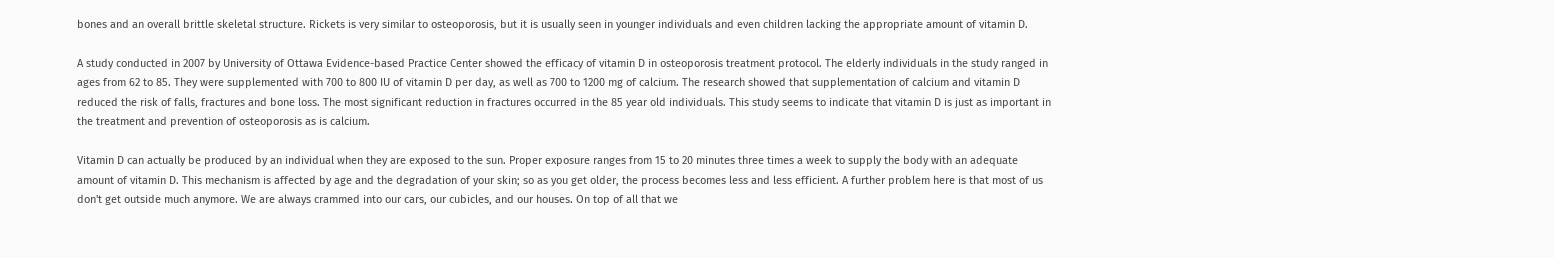bones and an overall brittle skeletal structure. Rickets is very similar to osteoporosis, but it is usually seen in younger individuals and even children lacking the appropriate amount of vitamin D.

A study conducted in 2007 by University of Ottawa Evidence-based Practice Center showed the efficacy of vitamin D in osteoporosis treatment protocol. The elderly individuals in the study ranged in ages from 62 to 85. They were supplemented with 700 to 800 IU of vitamin D per day, as well as 700 to 1200 mg of calcium. The research showed that supplementation of calcium and vitamin D reduced the risk of falls, fractures and bone loss. The most significant reduction in fractures occurred in the 85 year old individuals. This study seems to indicate that vitamin D is just as important in the treatment and prevention of osteoporosis as is calcium.

Vitamin D can actually be produced by an individual when they are exposed to the sun. Proper exposure ranges from 15 to 20 minutes three times a week to supply the body with an adequate amount of vitamin D. This mechanism is affected by age and the degradation of your skin; so as you get older, the process becomes less and less efficient. A further problem here is that most of us don't get outside much anymore. We are always crammed into our cars, our cubicles, and our houses. On top of all that we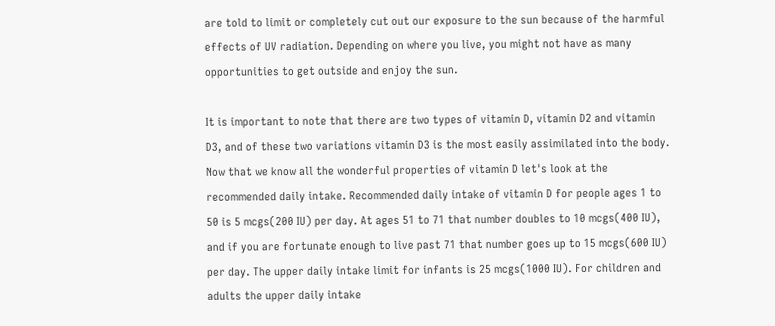are told to limit or completely cut out our exposure to the sun because of the harmful effects of UV radiation. Depending on where you live, you might not have as many opportunities to get outside and enjoy the sun.

It is important to note that there are two types of vitamin D, vitamin D2 and vitamin D3, and of these two variations vitamin D3 is the most easily assimilated into the body. Now that we know all the wonderful properties of vitamin D let's look at the recommended daily intake. Recommended daily intake of vitamin D for people ages 1 to 50 is 5 mcgs(200 IU) per day. At ages 51 to 71 that number doubles to 10 mcgs(400 IU), and if you are fortunate enough to live past 71 that number goes up to 15 mcgs(600 IU) per day. The upper daily intake limit for infants is 25 mcgs(1000 IU). For children and adults the upper daily intake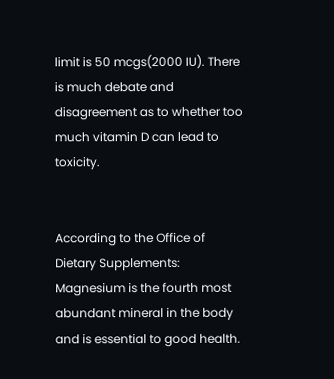limit is 50 mcgs(2000 IU). There is much debate and disagreement as to whether too much vitamin D can lead to toxicity.


According to the Office of Dietary Supplements:
Magnesium is the fourth most abundant mineral in the body and is essential to good health.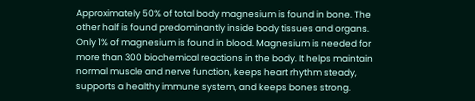Approximately 50% of total body magnesium is found in bone. The other half is found predominantly inside body tissues and organs. Only 1% of magnesium is found in blood. Magnesium is needed for more than 300 biochemical reactions in the body. It helps maintain normal muscle and nerve function, keeps heart rhythm steady, supports a healthy immune system, and keeps bones strong.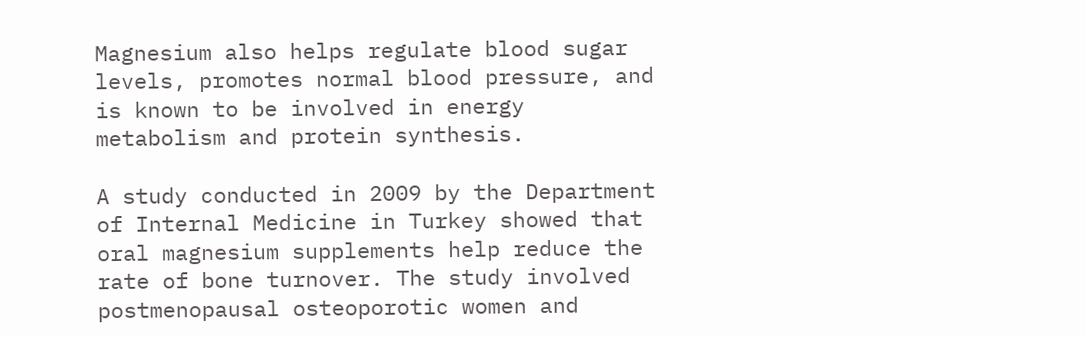Magnesium also helps regulate blood sugar levels, promotes normal blood pressure, and is known to be involved in energy metabolism and protein synthesis.

A study conducted in 2009 by the Department of Internal Medicine in Turkey showed that oral magnesium supplements help reduce the rate of bone turnover. The study involved postmenopausal osteoporotic women and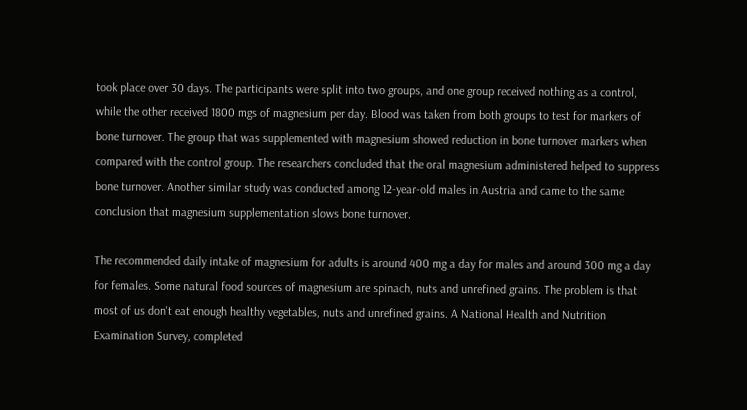took place over 30 days. The participants were split into two groups, and one group received nothing as a control, while the other received 1800 mgs of magnesium per day. Blood was taken from both groups to test for markers of bone turnover. The group that was supplemented with magnesium showed reduction in bone turnover markers when compared with the control group. The researchers concluded that the oral magnesium administered helped to suppress bone turnover. Another similar study was conducted among 12-year-old males in Austria and came to the same conclusion that magnesium supplementation slows bone turnover.

The recommended daily intake of magnesium for adults is around 400 mg a day for males and around 300 mg a day for females. Some natural food sources of magnesium are spinach, nuts and unrefined grains. The problem is that most of us don't eat enough healthy vegetables, nuts and unrefined grains. A National Health and Nutrition Examination Survey, completed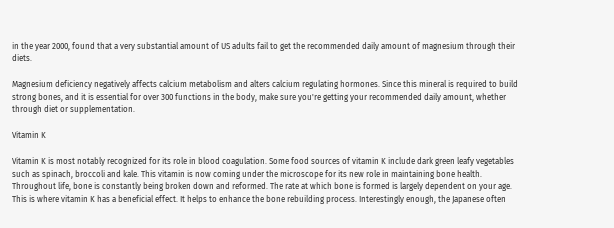in the year 2000, found that a very substantial amount of US adults fail to get the recommended daily amount of magnesium through their diets.

Magnesium deficiency negatively affects calcium metabolism and alters calcium regulating hormones. Since this mineral is required to build strong bones, and it is essential for over 300 functions in the body, make sure you're getting your recommended daily amount, whether through diet or supplementation.

Vitamin K

Vitamin K is most notably recognized for its role in blood coagulation. Some food sources of vitamin K include dark green leafy vegetables such as spinach, broccoli and kale. This vitamin is now coming under the microscope for its new role in maintaining bone health. Throughout life, bone is constantly being broken down and reformed. The rate at which bone is formed is largely dependent on your age. This is where vitamin K has a beneficial effect. It helps to enhance the bone rebuilding process. Interestingly enough, the Japanese often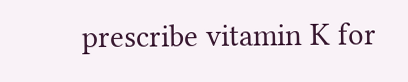prescribe vitamin K for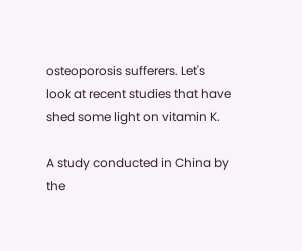osteoporosis sufferers. Let's look at recent studies that have shed some light on vitamin K.

A study conducted in China by the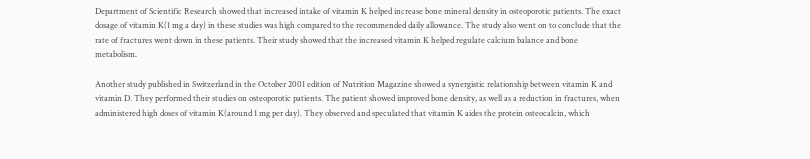Department of Scientific Research showed that increased intake of vitamin K helped increase bone mineral density in osteoporotic patients. The exact dosage of vitamin K(1 mg a day) in these studies was high compared to the recommended daily allowance. The study also went on to conclude that the rate of fractures went down in these patients. Their study showed that the increased vitamin K helped regulate calcium balance and bone metabolism.

Another study published in Switzerland in the October 2001 edition of Nutrition Magazine showed a synergistic relationship between vitamin K and vitamin D. They performed their studies on osteoporotic patients. The patient showed improved bone density, as well as a reduction in fractures, when administered high doses of vitamin K(around 1 mg per day). They observed and speculated that vitamin K aides the protein osteocalcin, which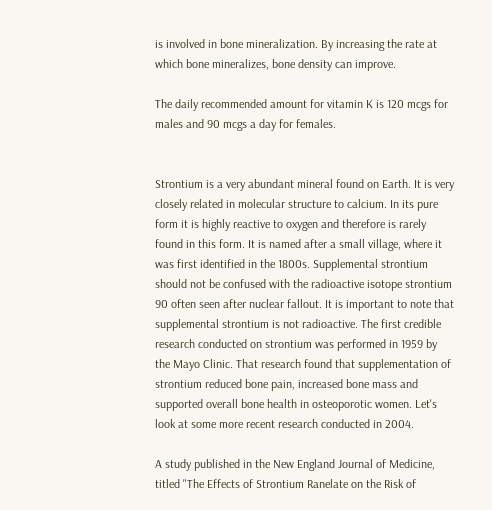is involved in bone mineralization. By increasing the rate at which bone mineralizes, bone density can improve.

The daily recommended amount for vitamin K is 120 mcgs for males and 90 mcgs a day for females.


Strontium is a very abundant mineral found on Earth. It is very closely related in molecular structure to calcium. In its pure form it is highly reactive to oxygen and therefore is rarely found in this form. It is named after a small village, where it was first identified in the 1800s. Supplemental strontium should not be confused with the radioactive isotope strontium 90 often seen after nuclear fallout. It is important to note that supplemental strontium is not radioactive. The first credible research conducted on strontium was performed in 1959 by the Mayo Clinic. That research found that supplementation of strontium reduced bone pain, increased bone mass and supported overall bone health in osteoporotic women. Let's look at some more recent research conducted in 2004.

A study published in the New England Journal of Medicine, titled "The Effects of Strontium Ranelate on the Risk of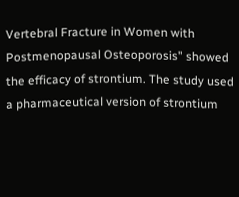Vertebral Fracture in Women with Postmenopausal Osteoporosis" showed the efficacy of strontium. The study used a pharmaceutical version of strontium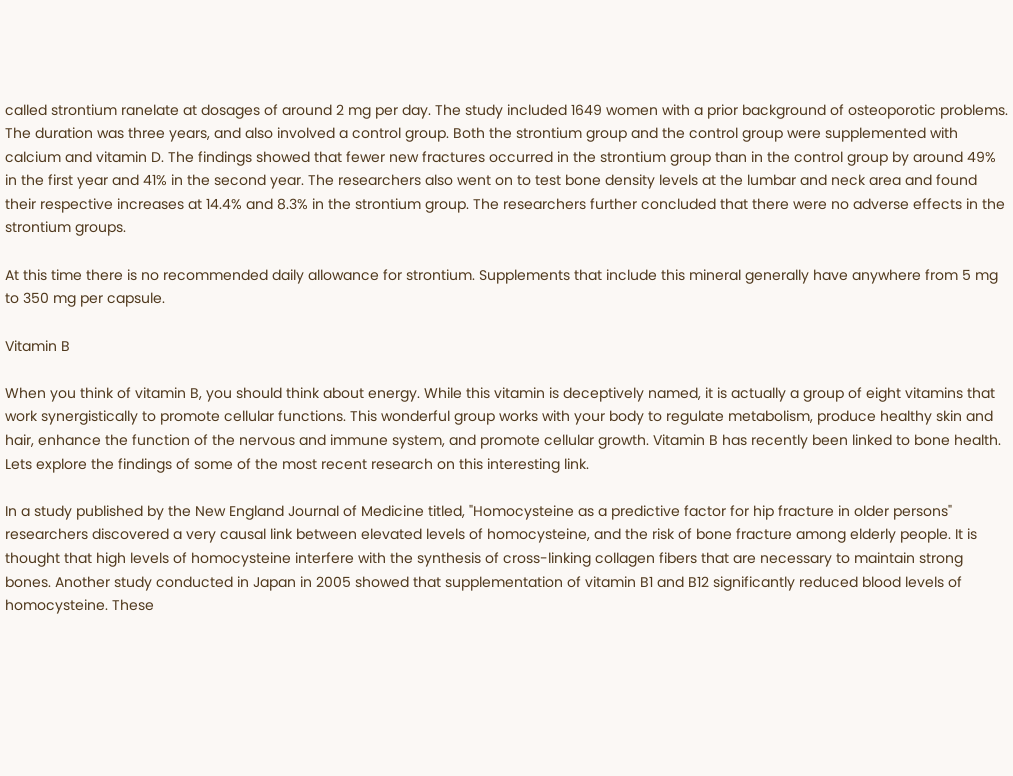called strontium ranelate at dosages of around 2 mg per day. The study included 1649 women with a prior background of osteoporotic problems. The duration was three years, and also involved a control group. Both the strontium group and the control group were supplemented with calcium and vitamin D. The findings showed that fewer new fractures occurred in the strontium group than in the control group by around 49% in the first year and 41% in the second year. The researchers also went on to test bone density levels at the lumbar and neck area and found their respective increases at 14.4% and 8.3% in the strontium group. The researchers further concluded that there were no adverse effects in the strontium groups.

At this time there is no recommended daily allowance for strontium. Supplements that include this mineral generally have anywhere from 5 mg to 350 mg per capsule.

Vitamin B

When you think of vitamin B, you should think about energy. While this vitamin is deceptively named, it is actually a group of eight vitamins that work synergistically to promote cellular functions. This wonderful group works with your body to regulate metabolism, produce healthy skin and hair, enhance the function of the nervous and immune system, and promote cellular growth. Vitamin B has recently been linked to bone health. Lets explore the findings of some of the most recent research on this interesting link.

In a study published by the New England Journal of Medicine titled, "Homocysteine as a predictive factor for hip fracture in older persons" researchers discovered a very causal link between elevated levels of homocysteine, and the risk of bone fracture among elderly people. It is thought that high levels of homocysteine interfere with the synthesis of cross-linking collagen fibers that are necessary to maintain strong bones. Another study conducted in Japan in 2005 showed that supplementation of vitamin B1 and B12 significantly reduced blood levels of homocysteine. These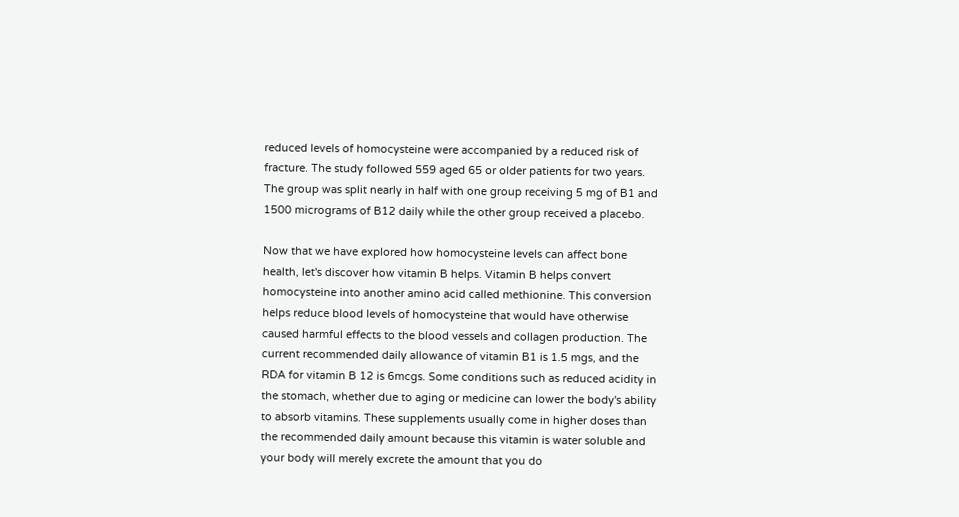reduced levels of homocysteine were accompanied by a reduced risk of fracture. The study followed 559 aged 65 or older patients for two years. The group was split nearly in half with one group receiving 5 mg of B1 and 1500 micrograms of B12 daily while the other group received a placebo.

Now that we have explored how homocysteine levels can affect bone health, let's discover how vitamin B helps. Vitamin B helps convert homocysteine into another amino acid called methionine. This conversion helps reduce blood levels of homocysteine that would have otherwise caused harmful effects to the blood vessels and collagen production. The current recommended daily allowance of vitamin B1 is 1.5 mgs, and the RDA for vitamin B 12 is 6mcgs. Some conditions such as reduced acidity in the stomach, whether due to aging or medicine can lower the body's ability to absorb vitamins. These supplements usually come in higher doses than the recommended daily amount because this vitamin is water soluble and your body will merely excrete the amount that you do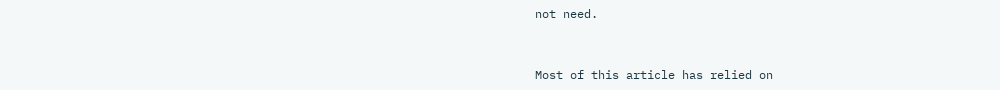not need.


Most of this article has relied on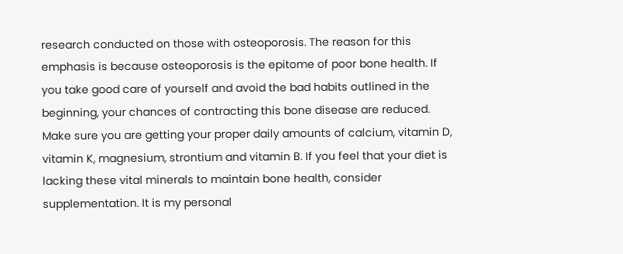research conducted on those with osteoporosis. The reason for this emphasis is because osteoporosis is the epitome of poor bone health. If you take good care of yourself and avoid the bad habits outlined in the beginning, your chances of contracting this bone disease are reduced. Make sure you are getting your proper daily amounts of calcium, vitamin D, vitamin K, magnesium, strontium and vitamin B. If you feel that your diet is lacking these vital minerals to maintain bone health, consider supplementation. It is my personal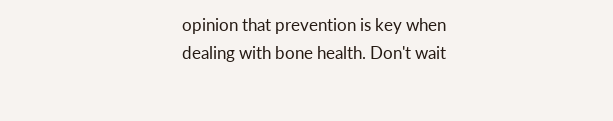opinion that prevention is key when dealing with bone health. Don't wait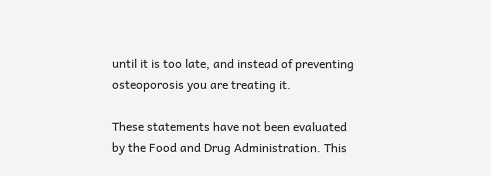until it is too late, and instead of preventing osteoporosis you are treating it.

These statements have not been evaluated by the Food and Drug Administration. This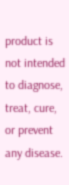product is not intended to diagnose, treat, cure, or prevent any disease.